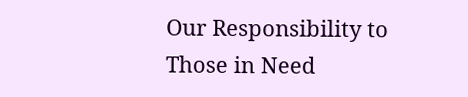Our Responsibility to Those in Need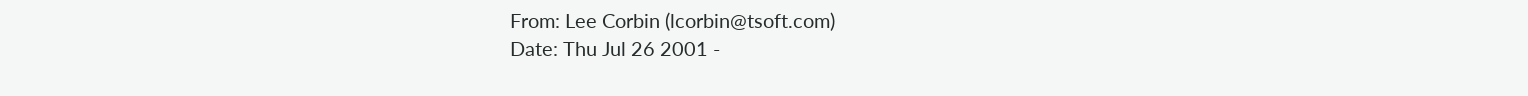From: Lee Corbin (lcorbin@tsoft.com)
Date: Thu Jul 26 2001 -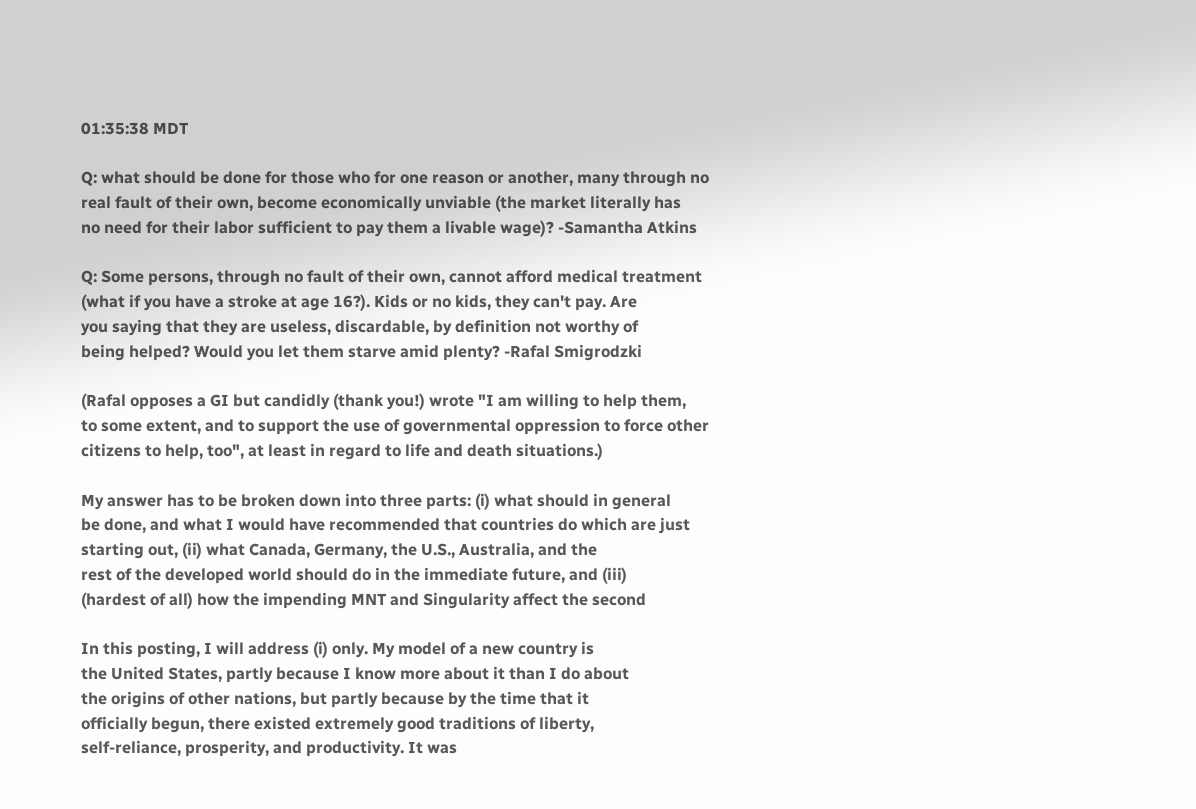01:35:38 MDT

Q: what should be done for those who for one reason or another, many through no
real fault of their own, become economically unviable (the market literally has
no need for their labor sufficient to pay them a livable wage)? -Samantha Atkins

Q: Some persons, through no fault of their own, cannot afford medical treatment
(what if you have a stroke at age 16?). Kids or no kids, they can't pay. Are
you saying that they are useless, discardable, by definition not worthy of
being helped? Would you let them starve amid plenty? -Rafal Smigrodzki

(Rafal opposes a GI but candidly (thank you!) wrote "I am willing to help them,
to some extent, and to support the use of governmental oppression to force other
citizens to help, too", at least in regard to life and death situations.)

My answer has to be broken down into three parts: (i) what should in general
be done, and what I would have recommended that countries do which are just
starting out, (ii) what Canada, Germany, the U.S., Australia, and the
rest of the developed world should do in the immediate future, and (iii)
(hardest of all) how the impending MNT and Singularity affect the second

In this posting, I will address (i) only. My model of a new country is
the United States, partly because I know more about it than I do about
the origins of other nations, but partly because by the time that it
officially begun, there existed extremely good traditions of liberty,
self-reliance, prosperity, and productivity. It was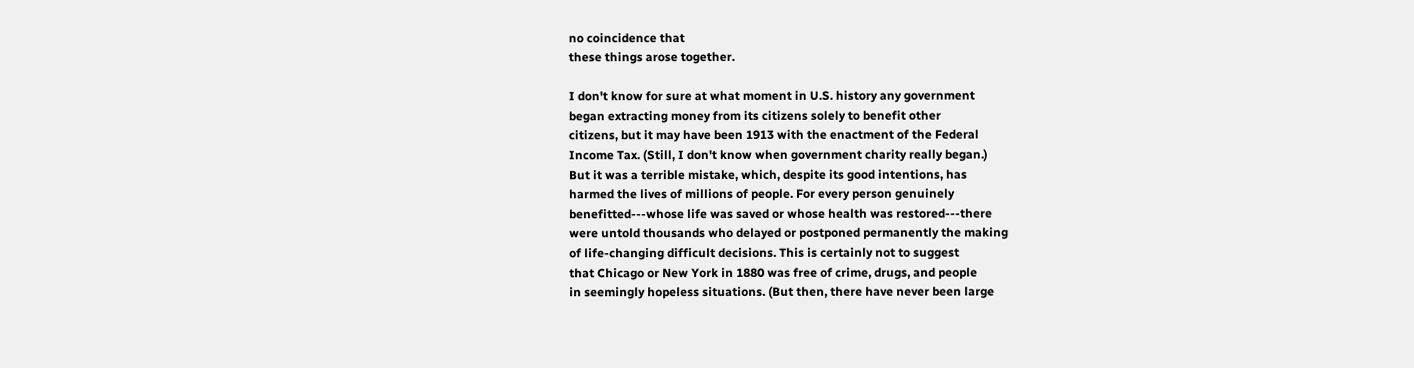no coincidence that
these things arose together.

I don't know for sure at what moment in U.S. history any government
began extracting money from its citizens solely to benefit other
citizens, but it may have been 1913 with the enactment of the Federal
Income Tax. (Still, I don't know when government charity really began.)
But it was a terrible mistake, which, despite its good intentions, has
harmed the lives of millions of people. For every person genuinely
benefitted---whose life was saved or whose health was restored---there
were untold thousands who delayed or postponed permanently the making
of life-changing difficult decisions. This is certainly not to suggest
that Chicago or New York in 1880 was free of crime, drugs, and people
in seemingly hopeless situations. (But then, there have never been large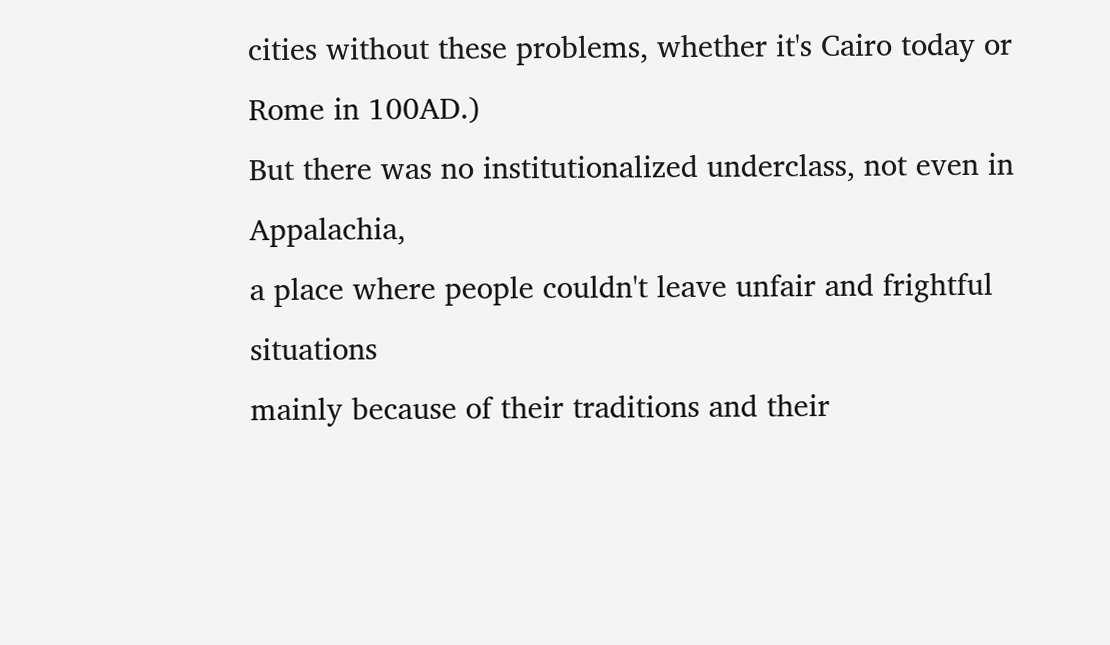cities without these problems, whether it's Cairo today or Rome in 100AD.)
But there was no institutionalized underclass, not even in Appalachia,
a place where people couldn't leave unfair and frightful situations
mainly because of their traditions and their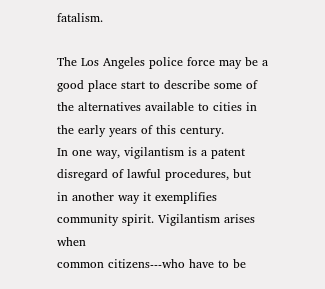fatalism.

The Los Angeles police force may be a good place start to describe some of
the alternatives available to cities in the early years of this century.
In one way, vigilantism is a patent disregard of lawful procedures, but
in another way it exemplifies community spirit. Vigilantism arises when
common citizens---who have to be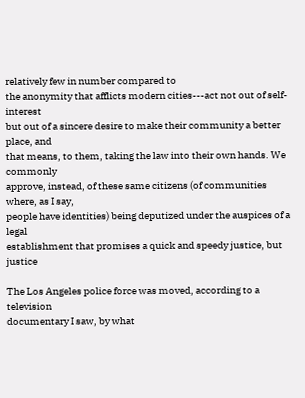relatively few in number compared to
the anonymity that afflicts modern cities---act not out of self-interest
but out of a sincere desire to make their community a better place, and
that means, to them, taking the law into their own hands. We commonly
approve, instead, of these same citizens (of communities where, as I say,
people have identities) being deputized under the auspices of a legal
establishment that promises a quick and speedy justice, but justice

The Los Angeles police force was moved, according to a television
documentary I saw, by what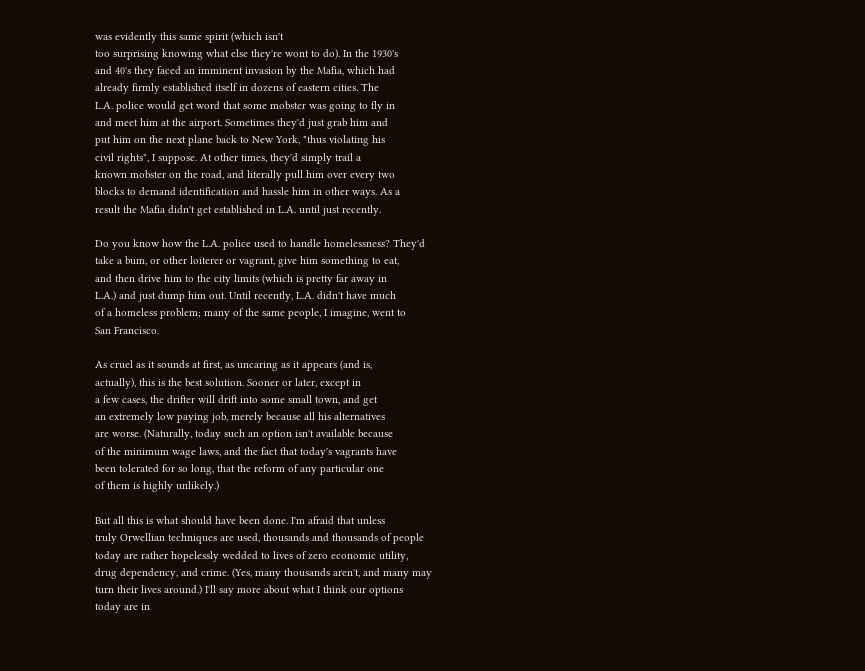was evidently this same spirit (which isn't
too surprising knowing what else they're wont to do). In the 1930's
and 40's they faced an imminent invasion by the Mafia, which had
already firmly established itself in dozens of eastern cities. The
L.A. police would get word that some mobster was going to fly in
and meet him at the airport. Sometimes they'd just grab him and
put him on the next plane back to New York, "thus violating his
civil rights", I suppose. At other times, they'd simply trail a
known mobster on the road, and literally pull him over every two
blocks to demand identification and hassle him in other ways. As a
result the Mafia didn't get established in L.A. until just recently.

Do you know how the L.A. police used to handle homelessness? They'd
take a bum, or other loiterer or vagrant, give him something to eat,
and then drive him to the city limits (which is pretty far away in
L.A.) and just dump him out. Until recently, L.A. didn't have much
of a homeless problem; many of the same people, I imagine, went to
San Francisco.

As cruel as it sounds at first, as uncaring as it appears (and is,
actually), this is the best solution. Sooner or later, except in
a few cases, the drifter will drift into some small town, and get
an extremely low paying job, merely because all his alternatives
are worse. (Naturally, today such an option isn't available because
of the minimum wage laws, and the fact that today's vagrants have
been tolerated for so long, that the reform of any particular one
of them is highly unlikely.)

But all this is what should have been done. I'm afraid that unless
truly Orwellian techniques are used, thousands and thousands of people
today are rather hopelessly wedded to lives of zero economic utility,
drug dependency, and crime. (Yes, many thousands aren't, and many may
turn their lives around.) I'll say more about what I think our options
today are in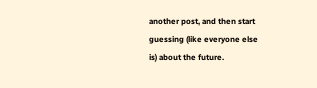another post, and then start guessing (like everyone else
is) about the future.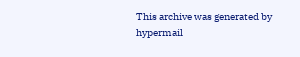This archive was generated by hypermail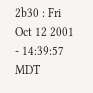2b30 : Fri Oct 12 2001 - 14:39:57 MDT